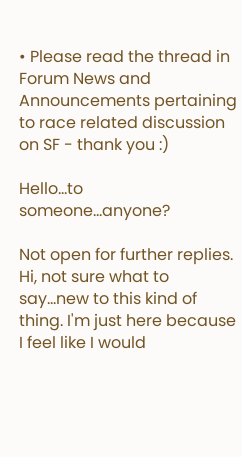• Please read the thread in Forum News and Announcements pertaining to race related discussion on SF - thank you :)

Hello...to someone...anyone?

Not open for further replies.
Hi, not sure what to say...new to this kind of thing. I'm just here because I feel like I would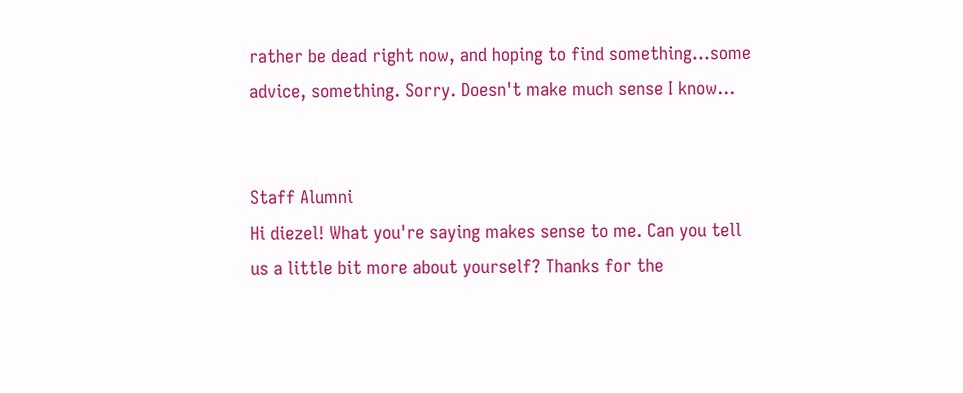rather be dead right now, and hoping to find something...some advice, something. Sorry. Doesn't make much sense I know...


Staff Alumni
Hi diezel! What you're saying makes sense to me. Can you tell us a little bit more about yourself? Thanks for the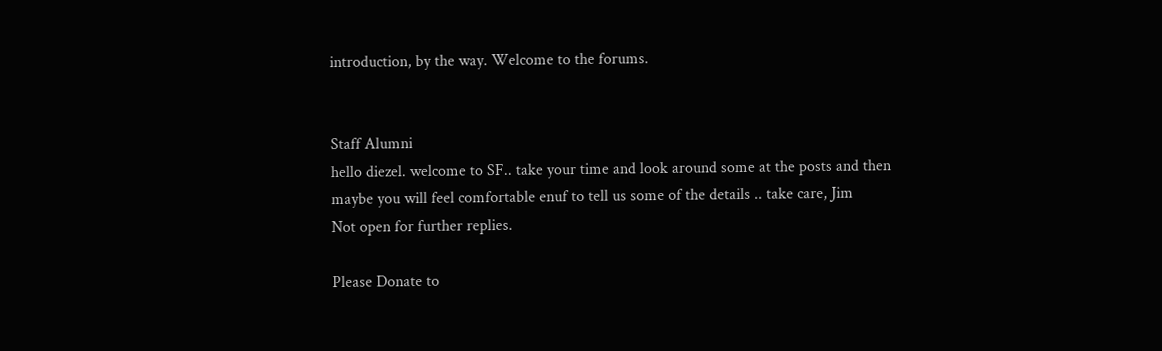introduction, by the way. Welcome to the forums.


Staff Alumni
hello diezel. welcome to SF.. take your time and look around some at the posts and then maybe you will feel comfortable enuf to tell us some of the details .. take care, Jim
Not open for further replies.

Please Donate to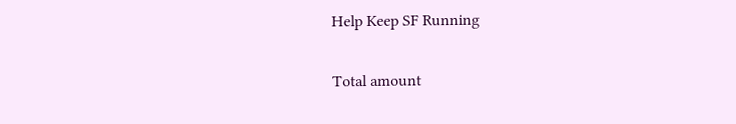Help Keep SF Running

Total amount